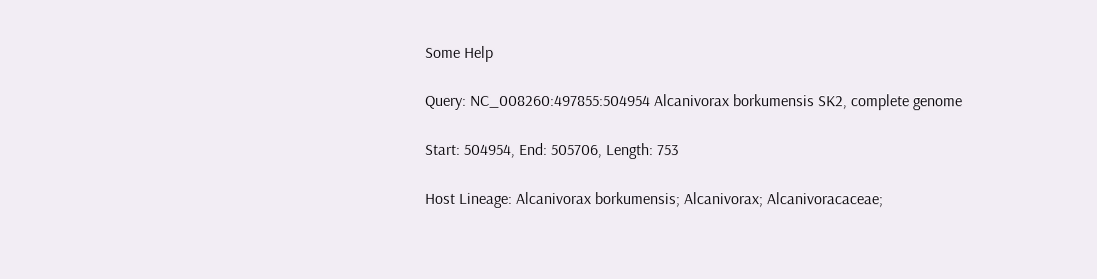Some Help

Query: NC_008260:497855:504954 Alcanivorax borkumensis SK2, complete genome

Start: 504954, End: 505706, Length: 753

Host Lineage: Alcanivorax borkumensis; Alcanivorax; Alcanivoracaceae;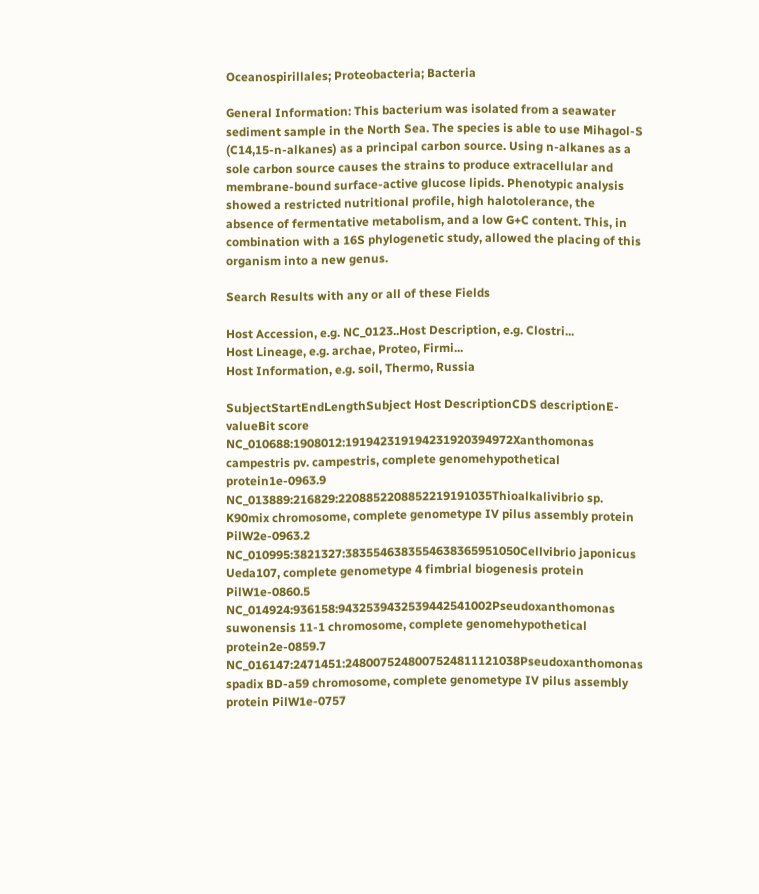Oceanospirillales; Proteobacteria; Bacteria

General Information: This bacterium was isolated from a seawater sediment sample in the North Sea. The species is able to use Mihagol-S (C14,15-n-alkanes) as a principal carbon source. Using n-alkanes as a sole carbon source causes the strains to produce extracellular and membrane-bound surface-active glucose lipids. Phenotypic analysis showed a restricted nutritional profile, high halotolerance, the absence of fermentative metabolism, and a low G+C content. This, in combination with a 16S phylogenetic study, allowed the placing of this organism into a new genus.

Search Results with any or all of these Fields

Host Accession, e.g. NC_0123..Host Description, e.g. Clostri...
Host Lineage, e.g. archae, Proteo, Firmi...
Host Information, e.g. soil, Thermo, Russia

SubjectStartEndLengthSubject Host DescriptionCDS descriptionE-valueBit score
NC_010688:1908012:191942319194231920394972Xanthomonas campestris pv. campestris, complete genomehypothetical protein1e-0963.9
NC_013889:216829:2208852208852219191035Thioalkalivibrio sp. K90mix chromosome, complete genometype IV pilus assembly protein PilW2e-0963.2
NC_010995:3821327:3835546383554638365951050Cellvibrio japonicus Ueda107, complete genometype 4 fimbrial biogenesis protein PilW1e-0860.5
NC_014924:936158:9432539432539442541002Pseudoxanthomonas suwonensis 11-1 chromosome, complete genomehypothetical protein2e-0859.7
NC_016147:2471451:2480075248007524811121038Pseudoxanthomonas spadix BD-a59 chromosome, complete genometype IV pilus assembly protein PilW1e-0757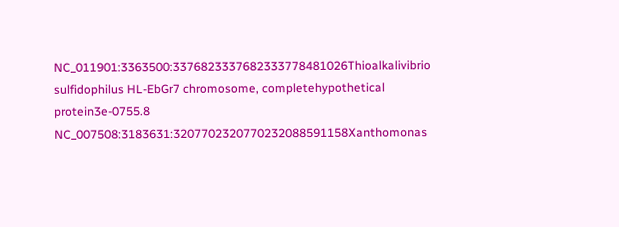NC_011901:3363500:3376823337682333778481026Thioalkalivibrio sulfidophilus HL-EbGr7 chromosome, completehypothetical protein3e-0755.8
NC_007508:3183631:3207702320770232088591158Xanthomonas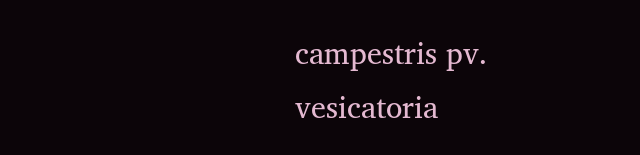campestris pv. vesicatoria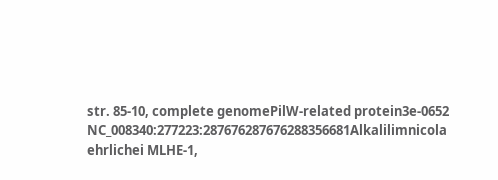str. 85-10, complete genomePilW-related protein3e-0652
NC_008340:277223:287676287676288356681Alkalilimnicola ehrlichei MLHE-1,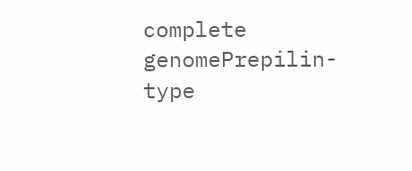complete genomePrepilin-type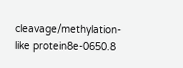cleavage/methylation-like protein8e-0650.8